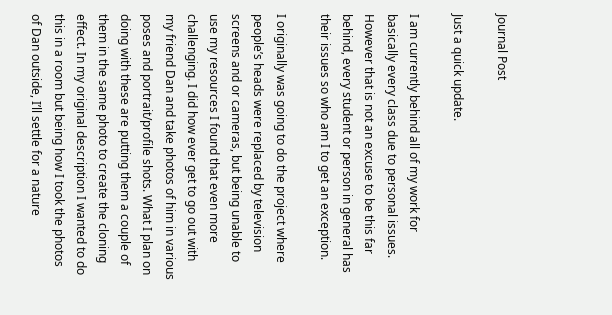Journal Post

Just a quick update.

I am currently behind all of my work for basically every class due to personal issues. However that is not an excuse to be this far behind, every student or person in general has their issues so who am I to get an exception.

I originally was going to do the project where people’s heads were replaced by television screens and or cameras, but being unable to use my resources I found that even more challenging. I did how ever get to go out with my friend Dan and take photos of him in various poses and portrait/profile shots. What I plan on doing with these are putting them a couple of them in the same photo to create the cloning effect. In my original description I wanted to do this in a room but being how I took the photos of Dan outside, I’ll settle for a nature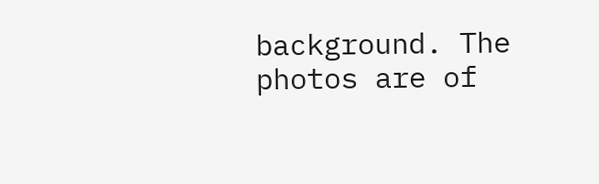background. The photos are of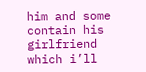him and some contain his girlfriend which i’ll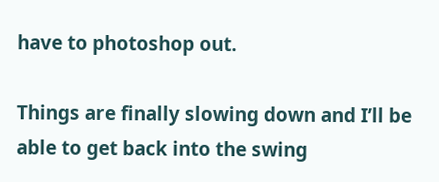have to photoshop out.

Things are finally slowing down and I’ll be able to get back into the swing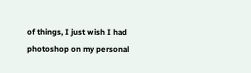of things, I just wish I had photoshop on my personal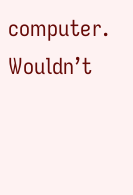computer. Wouldn’t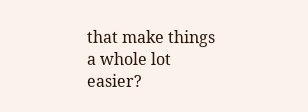that make things a whole lot easier?